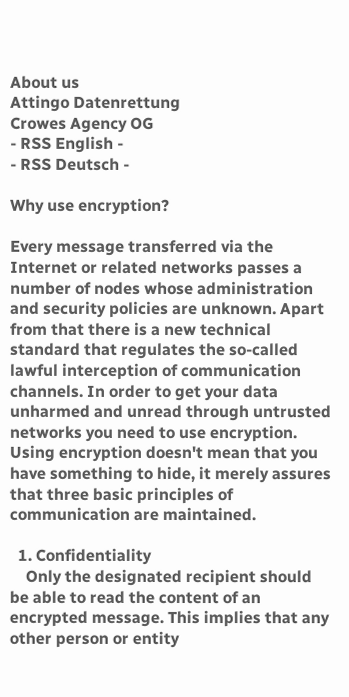About us
Attingo Datenrettung
Crowes Agency OG
- RSS English -
- RSS Deutsch -

Why use encryption?

Every message transferred via the Internet or related networks passes a number of nodes whose administration and security policies are unknown. Apart from that there is a new technical standard that regulates the so-called lawful interception of communication channels. In order to get your data unharmed and unread through untrusted networks you need to use encryption. Using encryption doesn't mean that you have something to hide, it merely assures that three basic principles of communication are maintained.

  1. Confidentiality
    Only the designated recipient should be able to read the content of an encrypted message. This implies that any other person or entity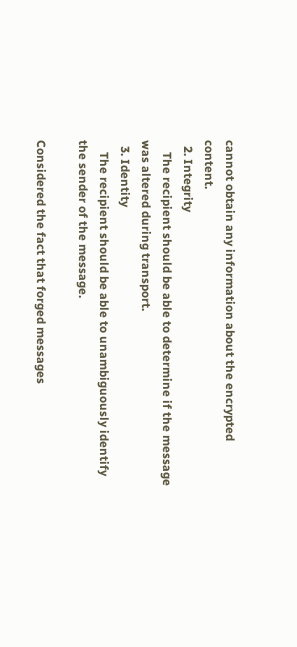cannot obtain any information about the encrypted content.
  2. Integrity
    The recipient should be able to determine if the message was altered during transport.
  3. Identity
    The recipient should be able to unambiguously identify the sender of the message.

Considered the fact that forged messages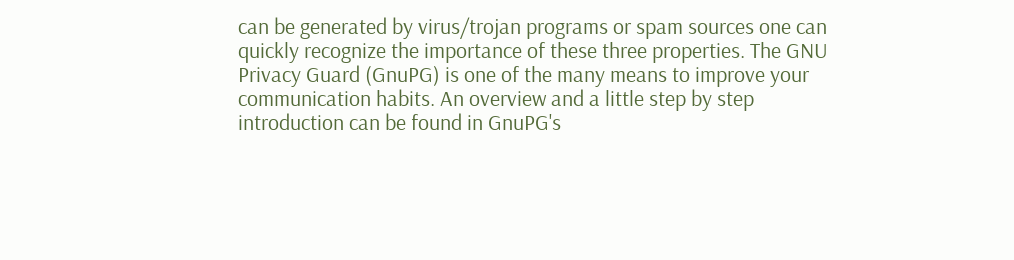can be generated by virus/trojan programs or spam sources one can quickly recognize the importance of these three properties. The GNU Privacy Guard (GnuPG) is one of the many means to improve your communication habits. An overview and a little step by step introduction can be found in GnuPG's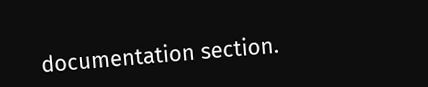documentation section.